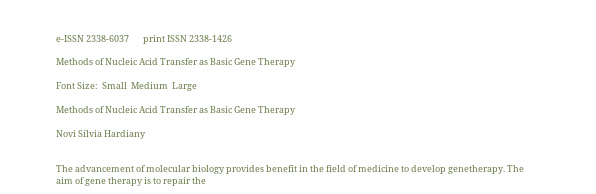e-ISSN 2338-6037       print ISSN 2338-1426

Methods of Nucleic Acid Transfer as Basic Gene Therapy

Font Size:  Small  Medium  Large

Methods of Nucleic Acid Transfer as Basic Gene Therapy

Novi Silvia Hardiany


The advancement of molecular biology provides benefit in the field of medicine to develop genetherapy. The aim of gene therapy is to repair the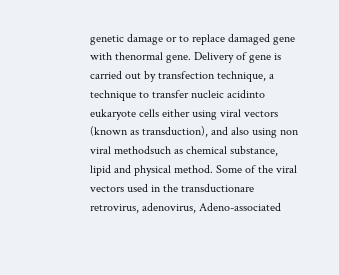genetic damage or to replace damaged gene with thenormal gene. Delivery of gene is carried out by transfection technique, a technique to transfer nucleic acidinto eukaryote cells either using viral vectors (known as transduction), and also using non viral methodsuch as chemical substance, lipid and physical method. Some of the viral vectors used in the transductionare retrovirus, adenovirus, Adeno-associated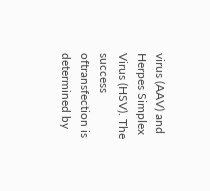virus (AAV) and Herpes Simplex Virus (HSV). The success oftransfection is determined by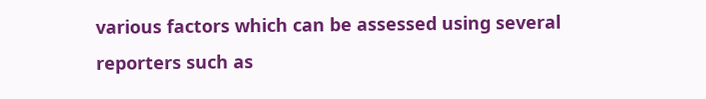various factors which can be assessed using several reporters such as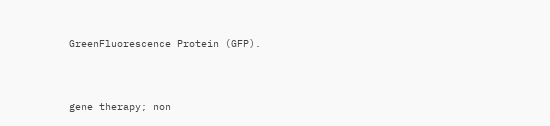GreenFluorescence Protein (GFP).


gene therapy; non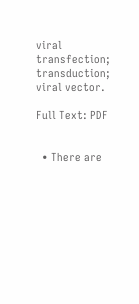viral transfection; transduction; viral vector.

Full Text: PDF


  • There are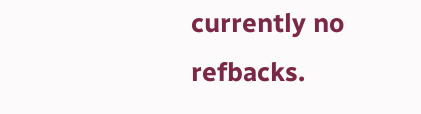currently no refbacks.